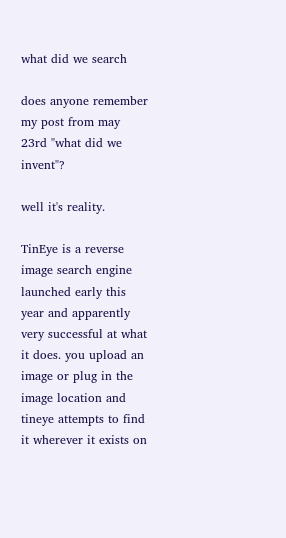what did we search

does anyone remember my post from may 23rd "what did we invent"?

well it's reality.

TinEye is a reverse image search engine launched early this year and apparently very successful at what it does. you upload an image or plug in the image location and tineye attempts to find it wherever it exists on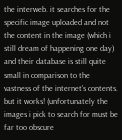the interweb. it searches for the specific image uploaded and not the content in the image (which i still dream of happening one day) and their database is still quite small in comparison to the vastness of the internet's contents. but it works! (unfortunately the images i pick to search for must be far too obscure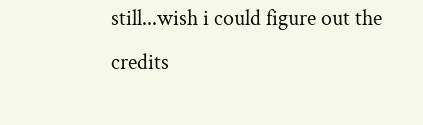still...wish i could figure out the credits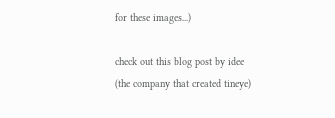for these images...)

check out this blog post by idee (the company that created tineye)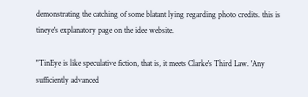demonstrating the catching of some blatant lying regarding photo credits. this is tineye's explanatory page on the idee website.

"TinEye is like speculative fiction, that is, it meets Clarke's Third Law. 'Any sufficiently advanced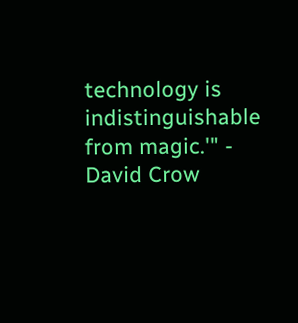technology is indistinguishable from magic.'" - David Crow